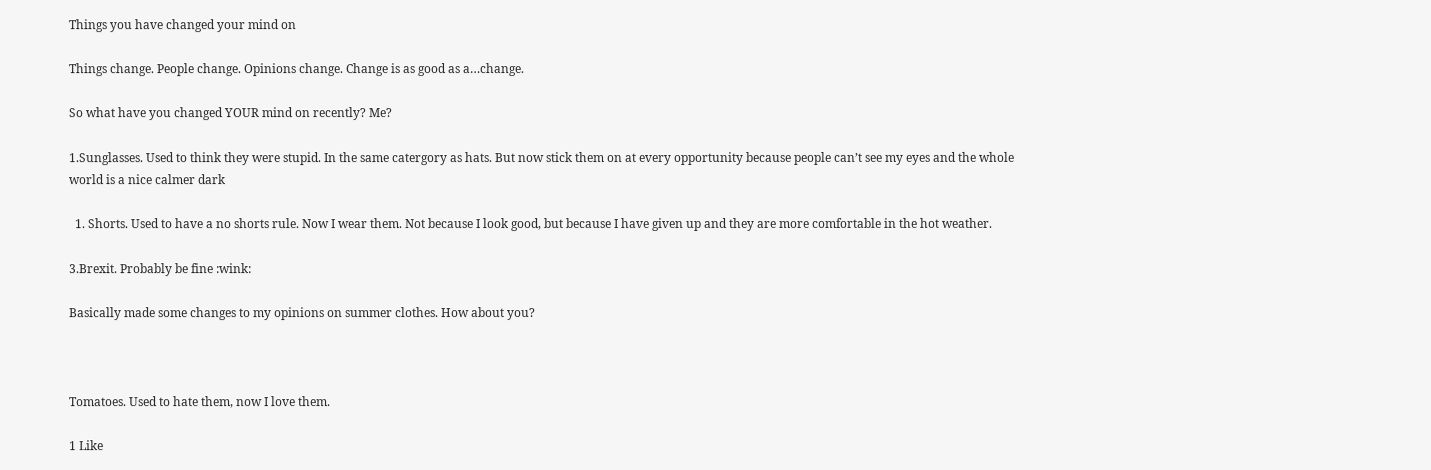Things you have changed your mind on

Things change. People change. Opinions change. Change is as good as a…change.

So what have you changed YOUR mind on recently? Me?

1.Sunglasses. Used to think they were stupid. In the same catergory as hats. But now stick them on at every opportunity because people can’t see my eyes and the whole world is a nice calmer dark

  1. Shorts. Used to have a no shorts rule. Now I wear them. Not because I look good, but because I have given up and they are more comfortable in the hot weather.

3.Brexit. Probably be fine :wink:

Basically made some changes to my opinions on summer clothes. How about you?



Tomatoes. Used to hate them, now I love them.

1 Like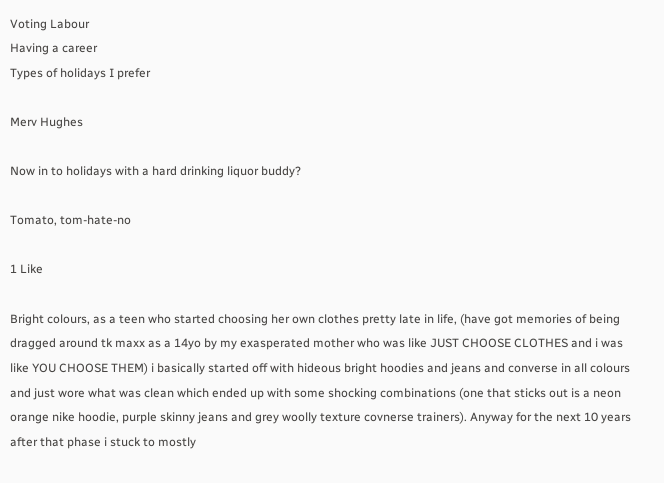Voting Labour
Having a career
Types of holidays I prefer

Merv Hughes

Now in to holidays with a hard drinking liquor buddy?

Tomato, tom-hate-no

1 Like

Bright colours, as a teen who started choosing her own clothes pretty late in life, (have got memories of being dragged around tk maxx as a 14yo by my exasperated mother who was like JUST CHOOSE CLOTHES and i was like YOU CHOOSE THEM) i basically started off with hideous bright hoodies and jeans and converse in all colours and just wore what was clean which ended up with some shocking combinations (one that sticks out is a neon orange nike hoodie, purple skinny jeans and grey woolly texture covnerse trainers). Anyway for the next 10 years after that phase i stuck to mostly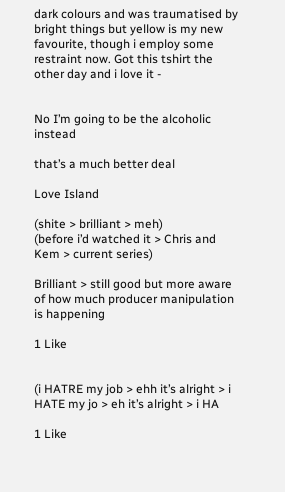dark colours and was traumatised by bright things but yellow is my new favourite, though i employ some restraint now. Got this tshirt the other day and i love it -


No I’m going to be the alcoholic instead

that’s a much better deal

Love Island

(shite > brilliant > meh)
(before i’d watched it > Chris and Kem > current series)

Brilliant > still good but more aware of how much producer manipulation is happening

1 Like


(i HATRE my job > ehh it’s alright > i HATE my jo > eh it’s alright > i HA

1 Like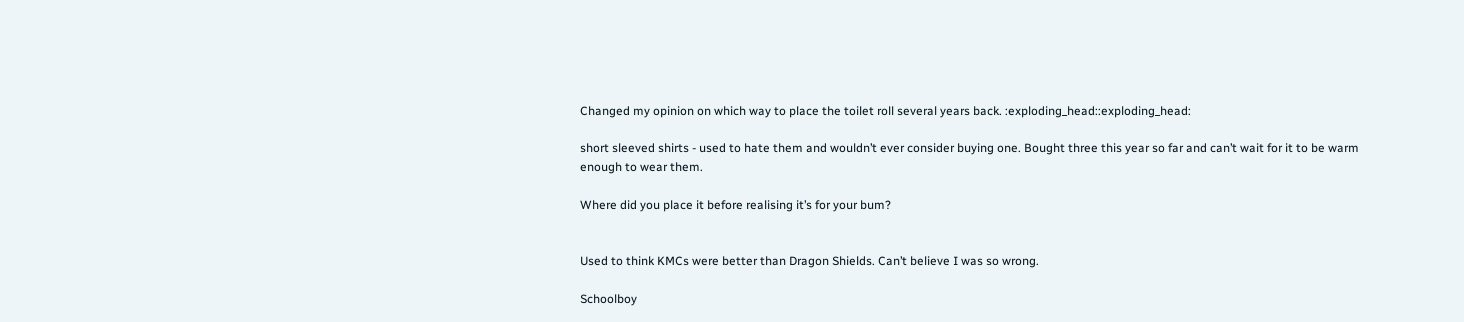Changed my opinion on which way to place the toilet roll several years back. :exploding_head::exploding_head:

short sleeved shirts - used to hate them and wouldn’t ever consider buying one. Bought three this year so far and can’t wait for it to be warm enough to wear them.

Where did you place it before realising it’s for your bum?


Used to think KMCs were better than Dragon Shields. Can’t believe I was so wrong.

Schoolboy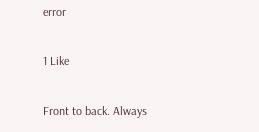error

1 Like

Front to back. Always